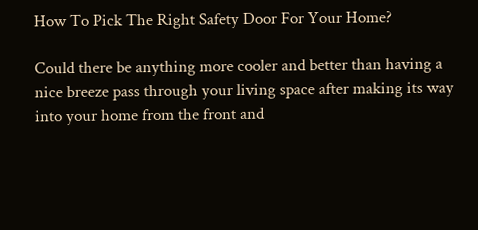How To Pick The Right Safety Door For Your Home?

Could there be anything more cooler and better than having a nice breeze pass through your living space after making its way into your home from the front and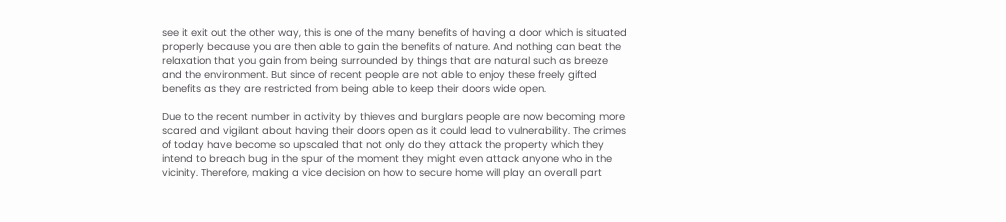see it exit out the other way, this is one of the many benefits of having a door which is situated properly because you are then able to gain the benefits of nature. And nothing can beat the relaxation that you gain from being surrounded by things that are natural such as breeze and the environment. But since of recent people are not able to enjoy these freely gifted benefits as they are restricted from being able to keep their doors wide open.

Due to the recent number in activity by thieves and burglars people are now becoming more scared and vigilant about having their doors open as it could lead to vulnerability. The crimes of today have become so upscaled that not only do they attack the property which they intend to breach bug in the spur of the moment they might even attack anyone who in the vicinity. Therefore, making a vice decision on how to secure home will play an overall part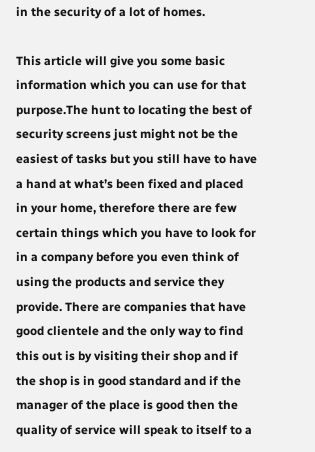in the security of a lot of homes.

This article will give you some basic information which you can use for that purpose.The hunt to locating the best of security screens just might not be the easiest of tasks but you still have to have a hand at what’s been fixed and placed in your home, therefore there are few certain things which you have to look for in a company before you even think of using the products and service they provide. There are companies that have good clientele and the only way to find this out is by visiting their shop and if the shop is in good standard and if the manager of the place is good then the quality of service will speak to itself to a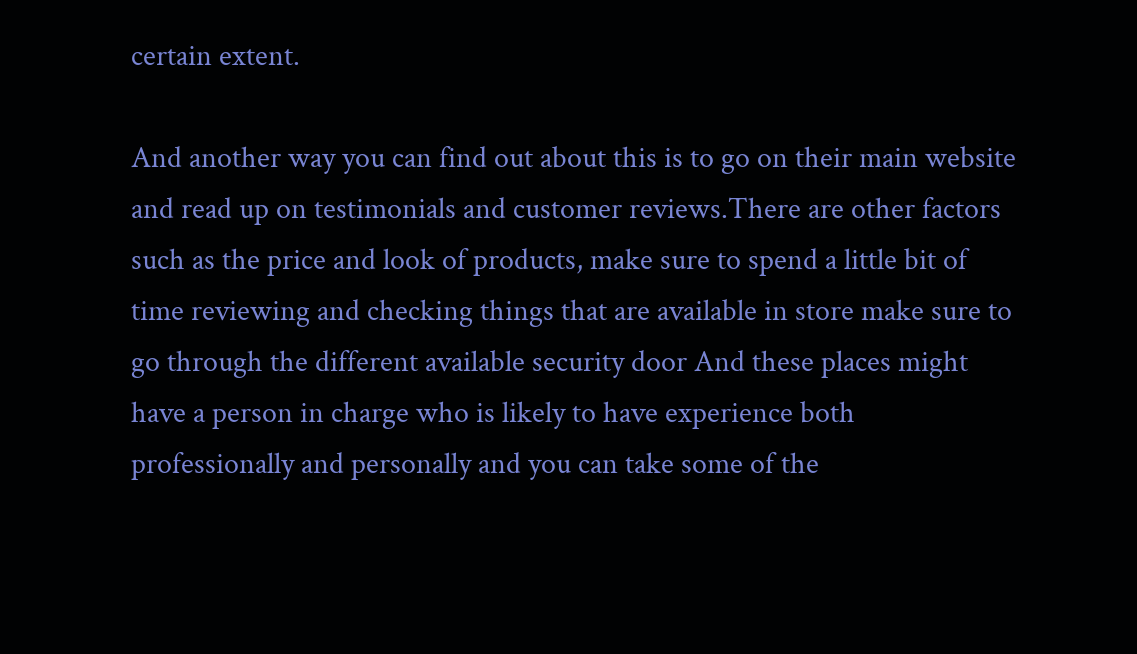certain extent.

And another way you can find out about this is to go on their main website and read up on testimonials and customer reviews.There are other factors such as the price and look of products, make sure to spend a little bit of time reviewing and checking things that are available in store make sure to go through the different available security door And these places might have a person in charge who is likely to have experience both professionally and personally and you can take some of the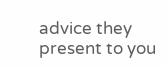advice they present to you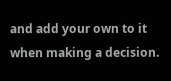and add your own to it when making a decision.